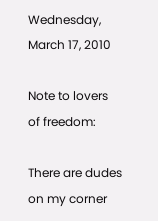Wednesday, March 17, 2010

Note to lovers of freedom:

There are dudes on my corner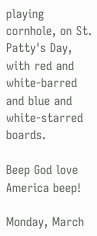playing cornhole, on St. Patty's Day, with red and white-barred and blue and white-starred boards.

Beep God love America beep!

Monday, March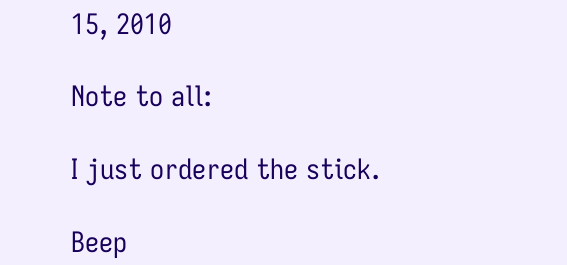15, 2010

Note to all:

I just ordered the stick.

Beep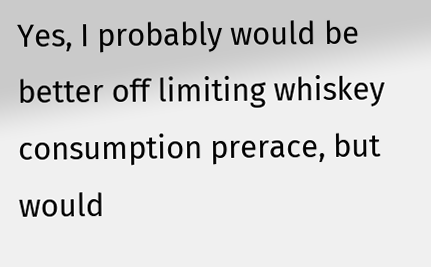Yes, I probably would be better off limiting whiskey consumption prerace, but would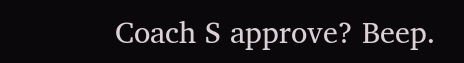Coach S approve? Beep.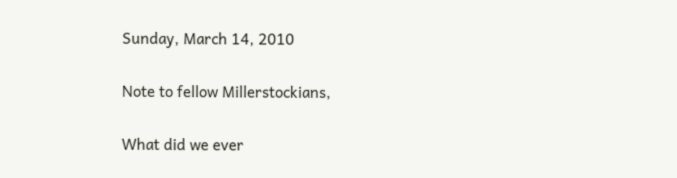Sunday, March 14, 2010

Note to fellow Millerstockians,

What did we ever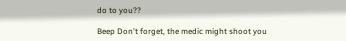do to you??

Beep Don't forget, the medic might shoot you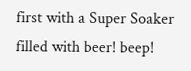first with a Super Soaker filled with beer! beep!